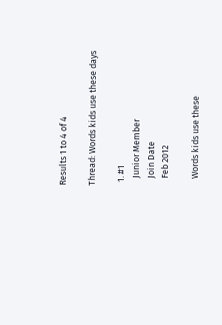Results 1 to 4 of 4

Thread: Words kids use these days

  1. #1
    Junior Member
    Join Date
    Feb 2012

    Words kids use these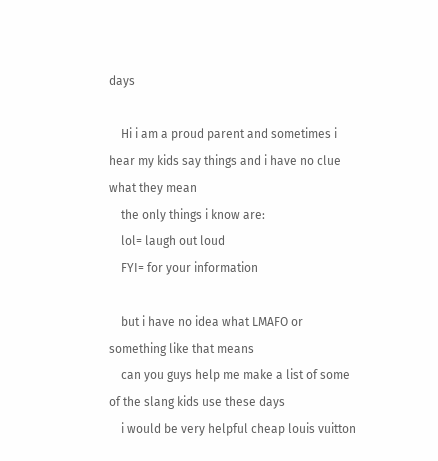days

    Hi i am a proud parent and sometimes i hear my kids say things and i have no clue what they mean
    the only things i know are:
    lol= laugh out loud
    FYI= for your information

    but i have no idea what LMAFO or something like that means
    can you guys help me make a list of some of the slang kids use these days
    i would be very helpful cheap louis vuitton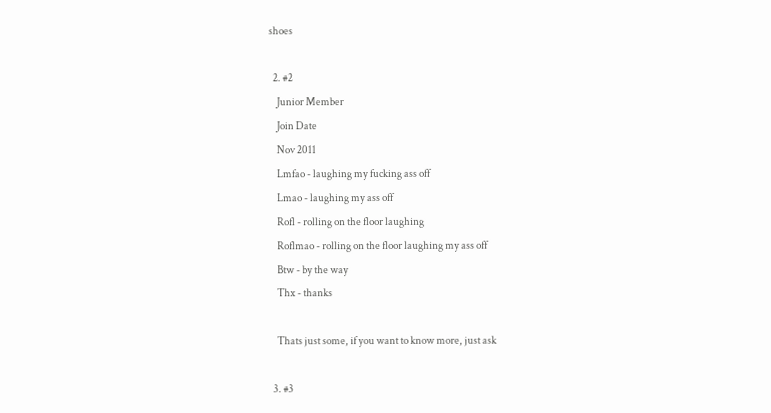shoes

  2. #2
    Junior Member
    Join Date
    Nov 2011
    Lmfao - laughing my fucking ass off
    Lmao - laughing my ass off
    Rofl - rolling on the floor laughing
    Roflmao - rolling on the floor laughing my ass off
    Btw - by the way
    Thx - thanks

    Thats just some, if you want to know more, just ask

  3. #3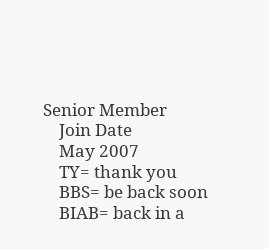Senior Member
    Join Date
    May 2007
    TY= thank you
    BBS= be back soon
    BIAB= back in a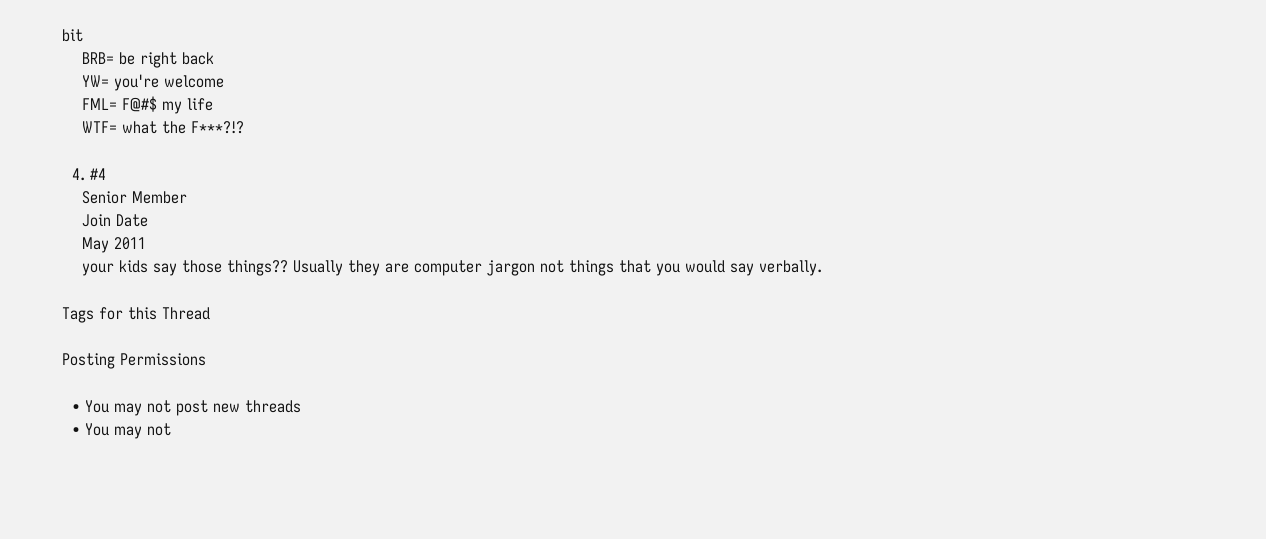bit
    BRB= be right back
    YW= you're welcome
    FML= F@#$ my life
    WTF= what the F***?!?

  4. #4
    Senior Member
    Join Date
    May 2011
    your kids say those things?? Usually they are computer jargon not things that you would say verbally.

Tags for this Thread

Posting Permissions

  • You may not post new threads
  • You may not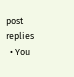post replies
  • You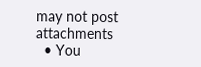may not post attachments
  • You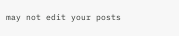may not edit your posts